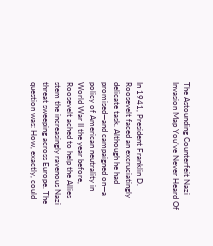The Astounding Counterfeit Nazi Invasion Map You’ve Never Heard Of


In 1941, President Franklin D. Roosevelt faced an excruciatingly delicate task. Although he had promised—and campaigned on—a policy of American neutrality in World War II the year before, Roosevelt ached to help the Allies stem the increasingly ravenous Nazi threat sweeping across Europe. The question was: How, exactly, could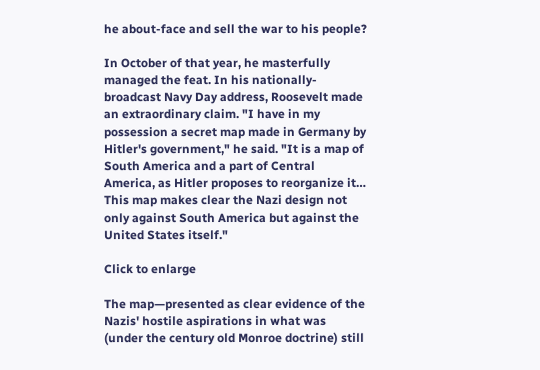he about-face and sell the war to his people?

In October of that year, he masterfully managed the feat. In his nationally-broadcast Navy Day address, Roosevelt made an extraordinary claim. "I have in my possession a secret map made in Germany by Hitler's government," he said. "It is a map of South America and a part of Central America, as Hitler proposes to reorganize it… This map makes clear the Nazi design not only against South America but against the United States itself."

Click to enlarge

The map—presented as clear evidence of the Nazis' hostile aspirations in what was (under the century old Monroe doctrine) still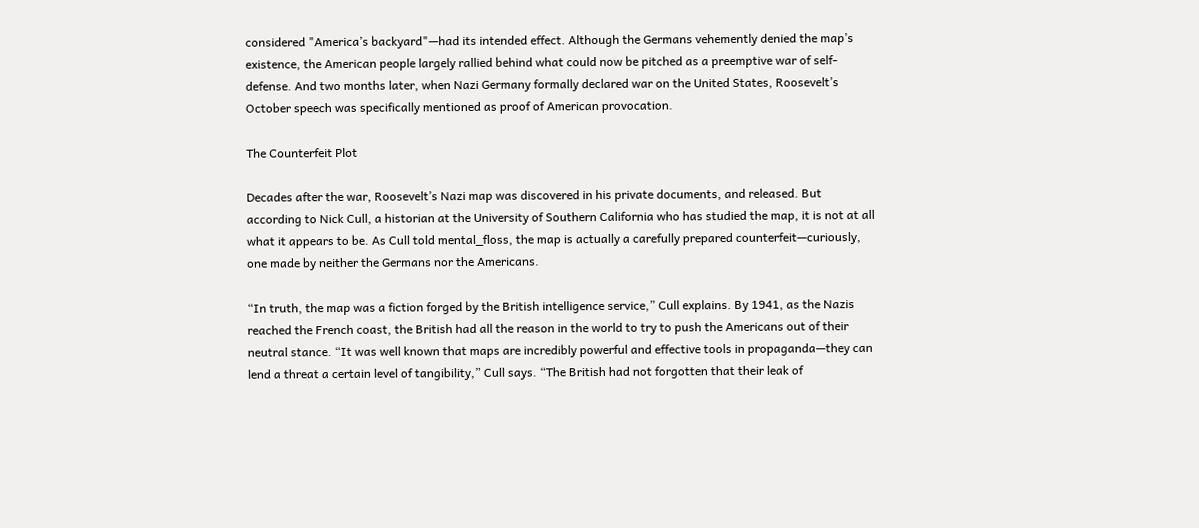considered "America’s backyard"—had its intended effect. Although the Germans vehemently denied the map’s existence, the American people largely rallied behind what could now be pitched as a preemptive war of self-defense. And two months later, when Nazi Germany formally declared war on the United States, Roosevelt’s October speech was specifically mentioned as proof of American provocation.

The Counterfeit Plot

Decades after the war, Roosevelt’s Nazi map was discovered in his private documents, and released. But according to Nick Cull, a historian at the University of Southern California who has studied the map, it is not at all what it appears to be. As Cull told mental_floss, the map is actually a carefully prepared counterfeit—curiously, one made by neither the Germans nor the Americans.

“In truth, the map was a fiction forged by the British intelligence service,” Cull explains. By 1941, as the Nazis reached the French coast, the British had all the reason in the world to try to push the Americans out of their neutral stance. “It was well known that maps are incredibly powerful and effective tools in propaganda—they can lend a threat a certain level of tangibility,” Cull says. “The British had not forgotten that their leak of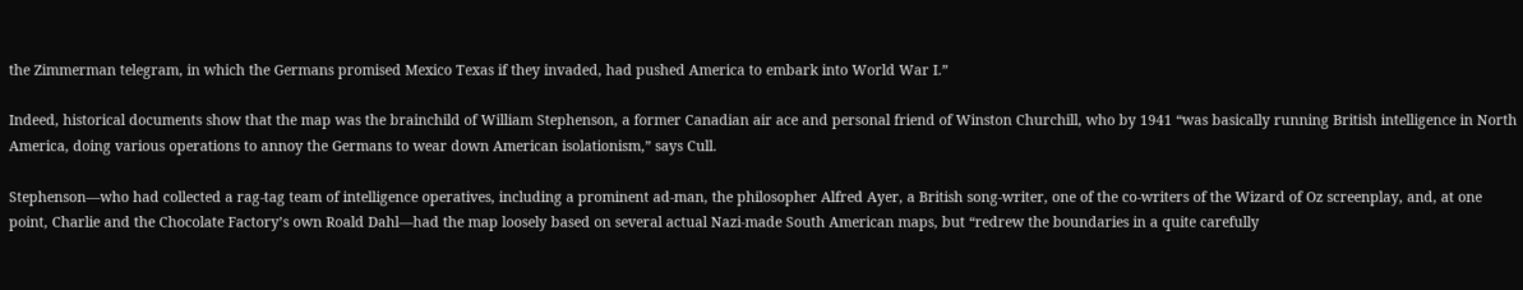the Zimmerman telegram, in which the Germans promised Mexico Texas if they invaded, had pushed America to embark into World War I.”

Indeed, historical documents show that the map was the brainchild of William Stephenson, a former Canadian air ace and personal friend of Winston Churchill, who by 1941 “was basically running British intelligence in North America, doing various operations to annoy the Germans to wear down American isolationism,” says Cull.

Stephenson—who had collected a rag-tag team of intelligence operatives, including a prominent ad-man, the philosopher Alfred Ayer, a British song-writer, one of the co-writers of the Wizard of Oz screenplay, and, at one point, Charlie and the Chocolate Factory’s own Roald Dahl—had the map loosely based on several actual Nazi-made South American maps, but “redrew the boundaries in a quite carefully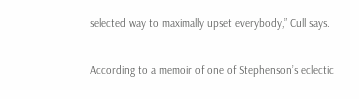selected way to maximally upset everybody,” Cull says.

According to a memoir of one of Stephenson’s eclectic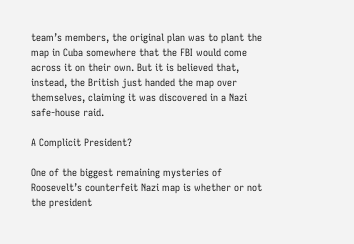team’s members, the original plan was to plant the map in Cuba somewhere that the FBI would come across it on their own. But it is believed that, instead, the British just handed the map over themselves, claiming it was discovered in a Nazi safe-house raid.

A Complicit President?

One of the biggest remaining mysteries of Roosevelt’s counterfeit Nazi map is whether or not the president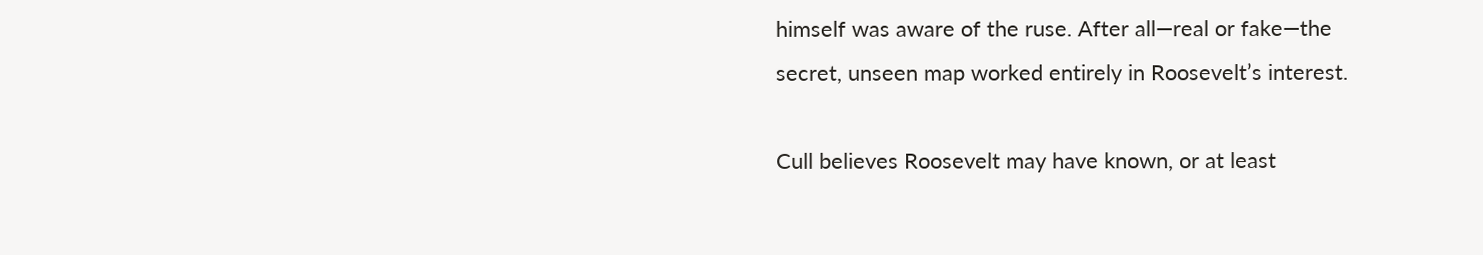himself was aware of the ruse. After all—real or fake—the secret, unseen map worked entirely in Roosevelt’s interest.

Cull believes Roosevelt may have known, or at least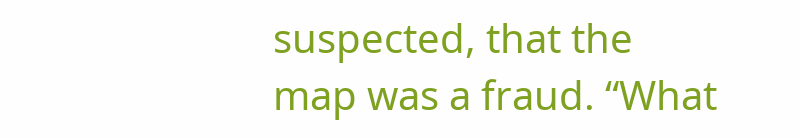suspected, that the map was a fraud. “What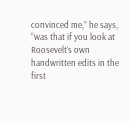convinced me,” he says, “was that if you look at Roosevelt’s own handwritten edits in the first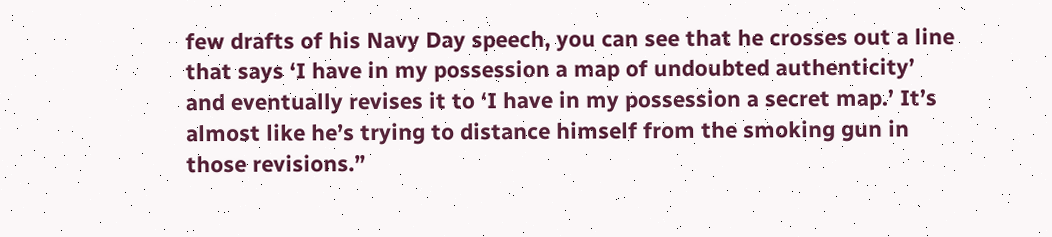few drafts of his Navy Day speech, you can see that he crosses out a line that says ‘I have in my possession a map of undoubted authenticity’ and eventually revises it to ‘I have in my possession a secret map.’ It’s almost like he’s trying to distance himself from the smoking gun in those revisions.”